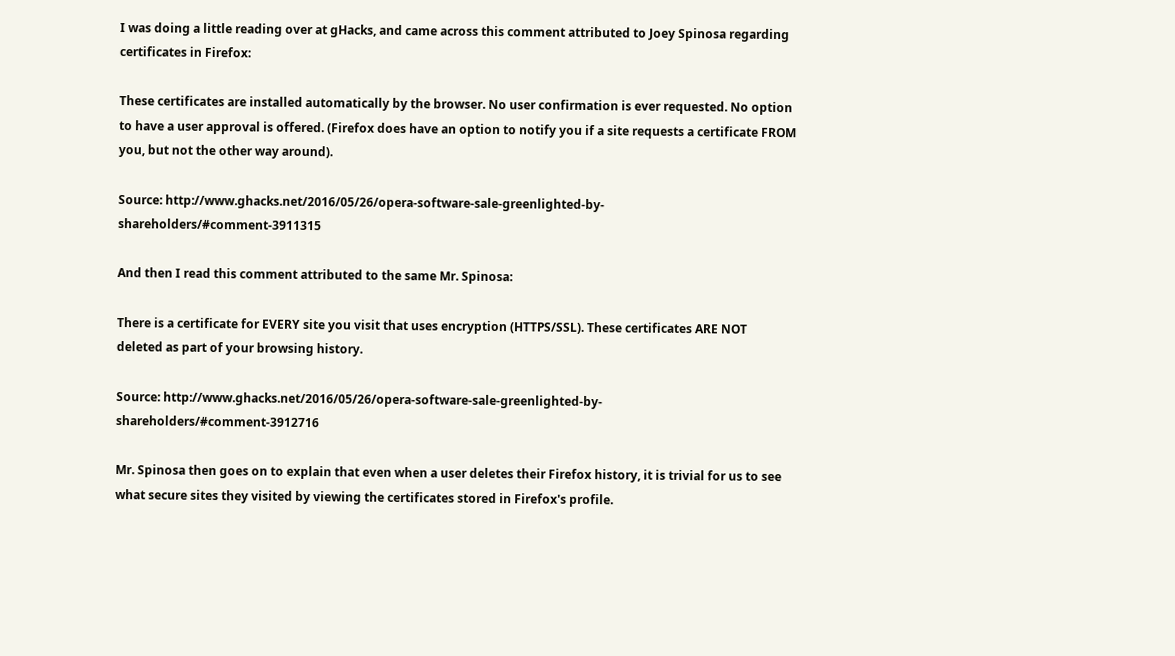I was doing a little reading over at gHacks, and came across this comment attributed to Joey Spinosa regarding certificates in Firefox:

These certificates are installed automatically by the browser. No user confirmation is ever requested. No option to have a user approval is offered. (Firefox does have an option to notify you if a site requests a certificate FROM you, but not the other way around).

Source: http://www.ghacks.net/2016/05/26/opera-software-sale-greenlighted-by-shareholders/#comment-3911315

And then I read this comment attributed to the same Mr. Spinosa:

There is a certificate for EVERY site you visit that uses encryption (HTTPS/SSL). These certificates ARE NOT deleted as part of your browsing history.

Source: http://www.ghacks.net/2016/05/26/opera-software-sale-greenlighted-by-shareholders/#comment-3912716

Mr. Spinosa then goes on to explain that even when a user deletes their Firefox history, it is trivial for us to see what secure sites they visited by viewing the certificates stored in Firefox's profile.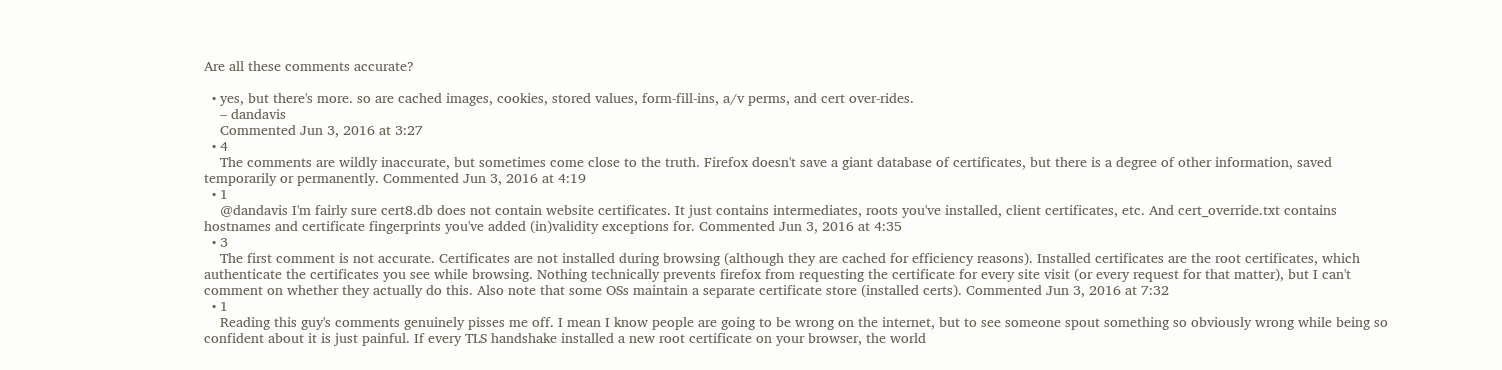Are all these comments accurate?

  • yes, but there's more. so are cached images, cookies, stored values, form-fill-ins, a/v perms, and cert over-rides.
    – dandavis
    Commented Jun 3, 2016 at 3:27
  • 4
    The comments are wildly inaccurate, but sometimes come close to the truth. Firefox doesn't save a giant database of certificates, but there is a degree of other information, saved temporarily or permanently. Commented Jun 3, 2016 at 4:19
  • 1
    @dandavis I'm fairly sure cert8.db does not contain website certificates. It just contains intermediates, roots you've installed, client certificates, etc. And cert_override.txt contains hostnames and certificate fingerprints you've added (in)validity exceptions for. Commented Jun 3, 2016 at 4:35
  • 3
    The first comment is not accurate. Certificates are not installed during browsing (although they are cached for efficiency reasons). Installed certificates are the root certificates, which authenticate the certificates you see while browsing. Nothing technically prevents firefox from requesting the certificate for every site visit (or every request for that matter), but I can't comment on whether they actually do this. Also note that some OSs maintain a separate certificate store (installed certs). Commented Jun 3, 2016 at 7:32
  • 1
    Reading this guy's comments genuinely pisses me off. I mean I know people are going to be wrong on the internet, but to see someone spout something so obviously wrong while being so confident about it is just painful. If every TLS handshake installed a new root certificate on your browser, the world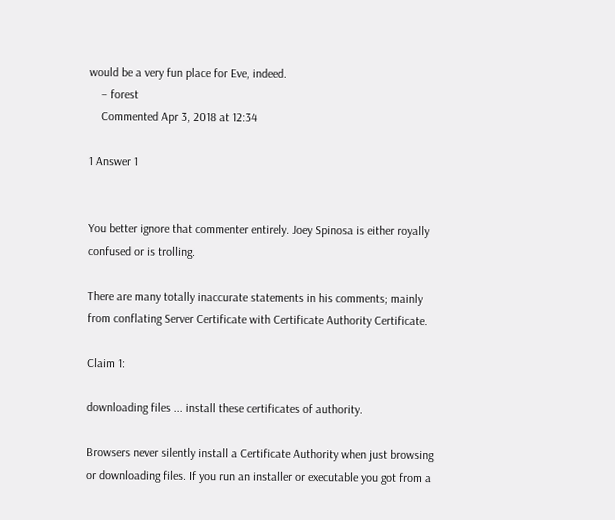would be a very fun place for Eve, indeed.
    – forest
    Commented Apr 3, 2018 at 12:34

1 Answer 1


You better ignore that commenter entirely. Joey Spinosa is either royally confused or is trolling.

There are many totally inaccurate statements in his comments; mainly from conflating Server Certificate with Certificate Authority Certificate.

Claim 1:

downloading files ... install these certificates of authority.

Browsers never silently install a Certificate Authority when just browsing or downloading files. If you run an installer or executable you got from a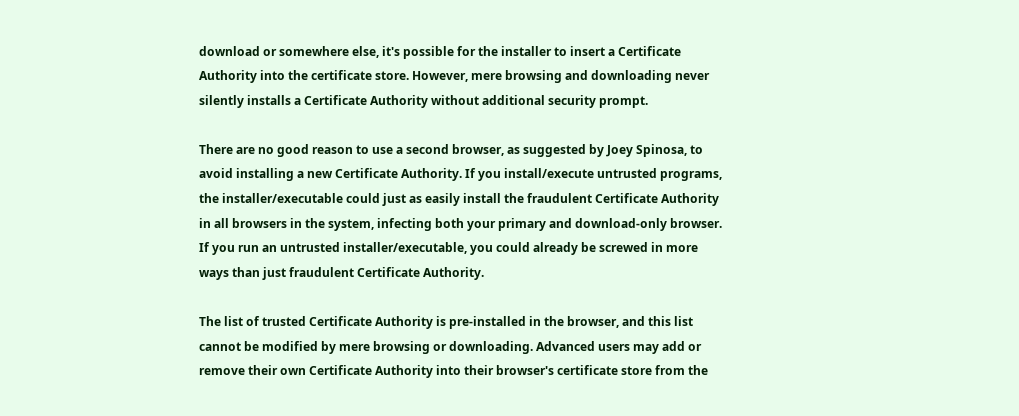download or somewhere else, it's possible for the installer to insert a Certificate Authority into the certificate store. However, mere browsing and downloading never silently installs a Certificate Authority without additional security prompt.

There are no good reason to use a second browser, as suggested by Joey Spinosa, to avoid installing a new Certificate Authority. If you install/execute untrusted programs, the installer/executable could just as easily install the fraudulent Certificate Authority in all browsers in the system, infecting both your primary and download-only browser. If you run an untrusted installer/executable, you could already be screwed in more ways than just fraudulent Certificate Authority.

The list of trusted Certificate Authority is pre-installed in the browser, and this list cannot be modified by mere browsing or downloading. Advanced users may add or remove their own Certificate Authority into their browser's certificate store from the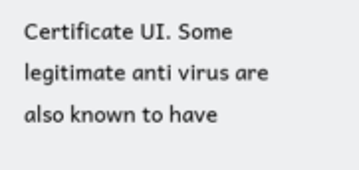Certificate UI. Some legitimate anti virus are also known to have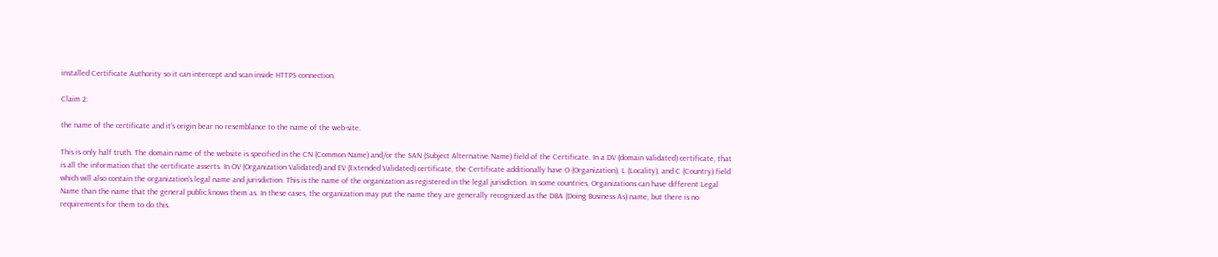installed Certificate Authority so it can intercept and scan inside HTTPS connection.

Claim 2:

the name of the certificate and it’s origin bear no resemblance to the name of the web-site.

This is only half truth. The domain name of the website is specified in the CN (Common Name) and/or the SAN (Subject Alternative Name) field of the Certificate. In a DV (domain validated) certificate, that is all the information that the certificate asserts. In OV (Organization Validated) and EV (Extended Validated) certificate, the Certificate additionally have O (Organization), L (Locality), and C (Country) field which will also contain the organization's legal name and jurisdiction. This is the name of the organization as registered in the legal jurisdiction. In some countries, Organizations can have different Legal Name than the name that the general public knows them as. In these cases, the organization may put the name they are generally recognized as the DBA (Doing Business As) name, but there is no requirements for them to do this.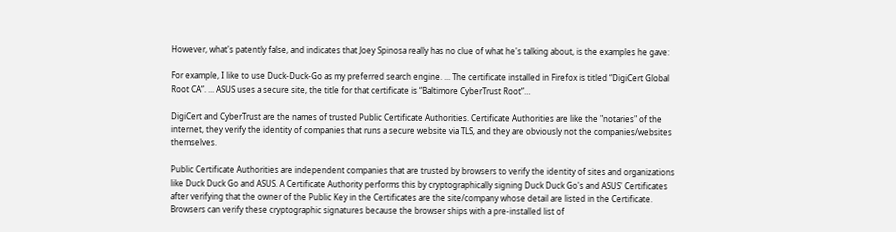However, what's patently false, and indicates that Joey Spinosa really has no clue of what he's talking about, is the examples he gave:

For example, I like to use Duck-Duck-Go as my preferred search engine. ... The certificate installed in Firefox is titled “DigiCert Global Root CA”. ... ASUS uses a secure site, the title for that certificate is “Baltimore CyberTrust Root”…

DigiCert and CyberTrust are the names of trusted Public Certificate Authorities. Certificate Authorities are like the "notaries" of the internet, they verify the identity of companies that runs a secure website via TLS, and they are obviously not the companies/websites themselves.

Public Certificate Authorities are independent companies that are trusted by browsers to verify the identity of sites and organizations like Duck Duck Go and ASUS. A Certificate Authority performs this by cryptographically signing Duck Duck Go's and ASUS' Certificates after verifying that the owner of the Public Key in the Certificates are the site/company whose detail are listed in the Certificate. Browsers can verify these cryptographic signatures because the browser ships with a pre-installed list of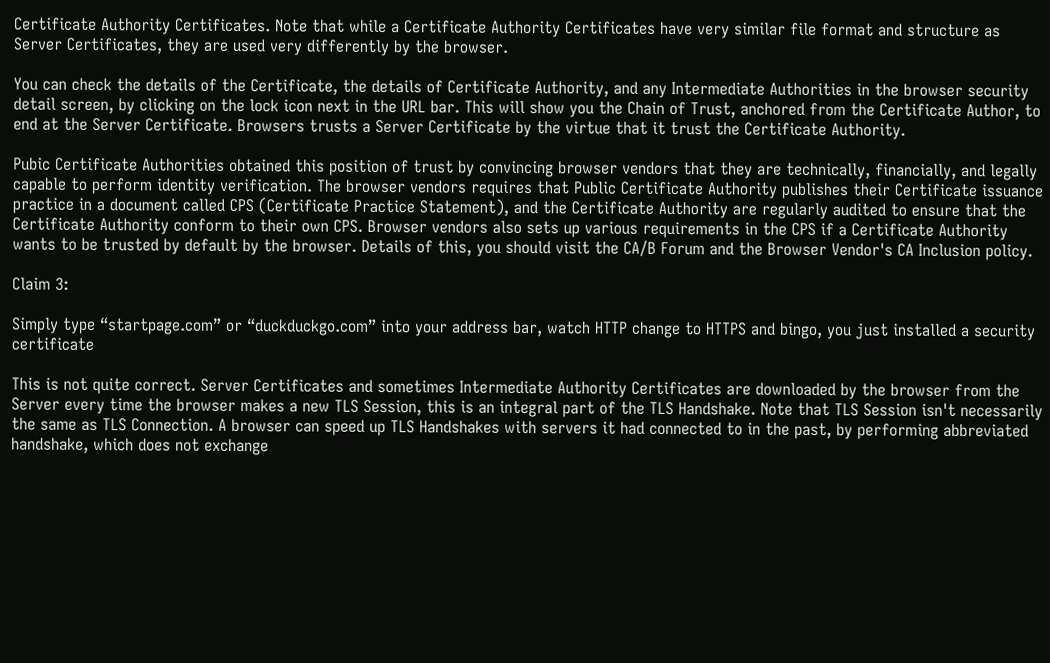Certificate Authority Certificates. Note that while a Certificate Authority Certificates have very similar file format and structure as Server Certificates, they are used very differently by the browser.

You can check the details of the Certificate, the details of Certificate Authority, and any Intermediate Authorities in the browser security detail screen, by clicking on the lock icon next in the URL bar. This will show you the Chain of Trust, anchored from the Certificate Author, to end at the Server Certificate. Browsers trusts a Server Certificate by the virtue that it trust the Certificate Authority.

Pubic Certificate Authorities obtained this position of trust by convincing browser vendors that they are technically, financially, and legally capable to perform identity verification. The browser vendors requires that Public Certificate Authority publishes their Certificate issuance practice in a document called CPS (Certificate Practice Statement), and the Certificate Authority are regularly audited to ensure that the Certificate Authority conform to their own CPS. Browser vendors also sets up various requirements in the CPS if a Certificate Authority wants to be trusted by default by the browser. Details of this, you should visit the CA/B Forum and the Browser Vendor's CA Inclusion policy.

Claim 3:

Simply type “startpage.com” or “duckduckgo.com” into your address bar, watch HTTP change to HTTPS and bingo, you just installed a security certificate

This is not quite correct. Server Certificates and sometimes Intermediate Authority Certificates are downloaded by the browser from the Server every time the browser makes a new TLS Session, this is an integral part of the TLS Handshake. Note that TLS Session isn't necessarily the same as TLS Connection. A browser can speed up TLS Handshakes with servers it had connected to in the past, by performing abbreviated handshake, which does not exchange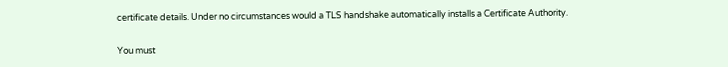certificate details. Under no circumstances would a TLS handshake automatically installs a Certificate Authority.


You must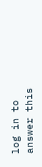log in to answer this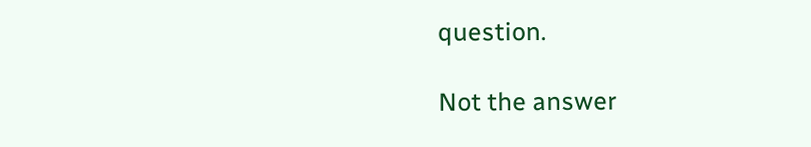question.

Not the answer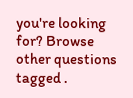you're looking for? Browse other questions tagged .